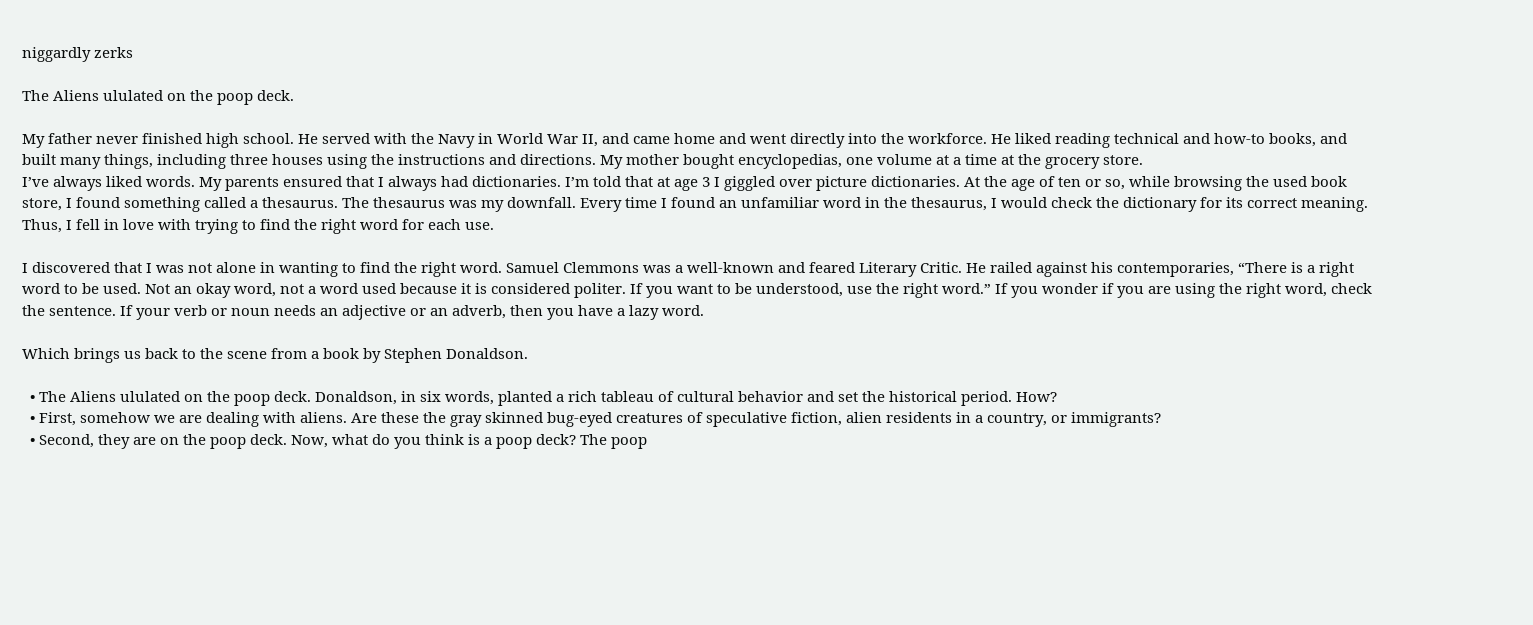niggardly zerks

The Aliens ululated on the poop deck.

My father never finished high school. He served with the Navy in World War II, and came home and went directly into the workforce. He liked reading technical and how-to books, and built many things, including three houses using the instructions and directions. My mother bought encyclopedias, one volume at a time at the grocery store.
I’ve always liked words. My parents ensured that I always had dictionaries. I’m told that at age 3 I giggled over picture dictionaries. At the age of ten or so, while browsing the used book store, I found something called a thesaurus. The thesaurus was my downfall. Every time I found an unfamiliar word in the thesaurus, I would check the dictionary for its correct meaning. Thus, I fell in love with trying to find the right word for each use.

I discovered that I was not alone in wanting to find the right word. Samuel Clemmons was a well-known and feared Literary Critic. He railed against his contemporaries, “There is a right word to be used. Not an okay word, not a word used because it is considered politer. If you want to be understood, use the right word.” If you wonder if you are using the right word, check the sentence. If your verb or noun needs an adjective or an adverb, then you have a lazy word.

Which brings us back to the scene from a book by Stephen Donaldson.

  • The Aliens ululated on the poop deck. Donaldson, in six words, planted a rich tableau of cultural behavior and set the historical period. How?
  • First, somehow we are dealing with aliens. Are these the gray skinned bug-eyed creatures of speculative fiction, alien residents in a country, or immigrants?
  • Second, they are on the poop deck. Now, what do you think is a poop deck? The poop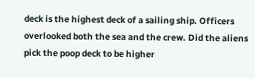deck is the highest deck of a sailing ship. Officers overlooked both the sea and the crew. Did the aliens pick the poop deck to be higher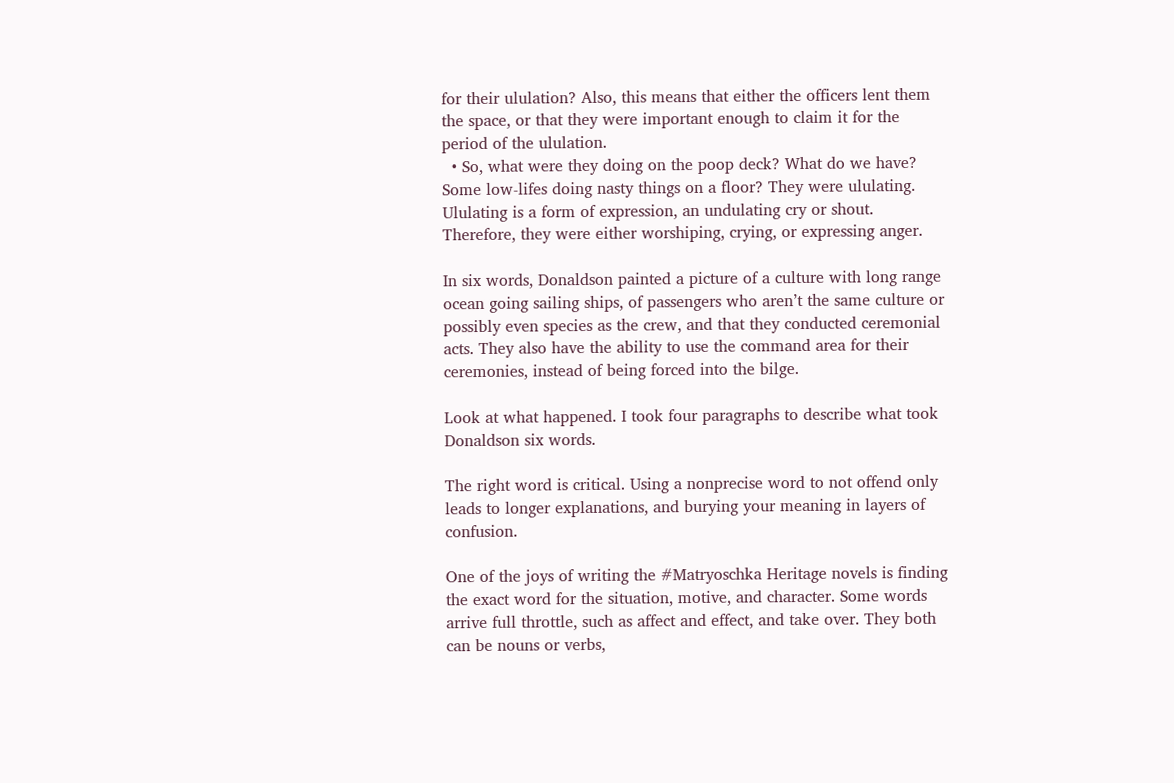for their ululation? Also, this means that either the officers lent them the space, or that they were important enough to claim it for the period of the ululation.
  • So, what were they doing on the poop deck? What do we have? Some low-lifes doing nasty things on a floor? They were ululating. Ululating is a form of expression, an undulating cry or shout. Therefore, they were either worshiping, crying, or expressing anger.

In six words, Donaldson painted a picture of a culture with long range ocean going sailing ships, of passengers who aren’t the same culture or possibly even species as the crew, and that they conducted ceremonial acts. They also have the ability to use the command area for their ceremonies, instead of being forced into the bilge.

Look at what happened. I took four paragraphs to describe what took Donaldson six words.

The right word is critical. Using a nonprecise word to not offend only leads to longer explanations, and burying your meaning in layers of confusion.

One of the joys of writing the #Matryoschka Heritage novels is finding the exact word for the situation, motive, and character. Some words arrive full throttle, such as affect and effect, and take over. They both can be nouns or verbs,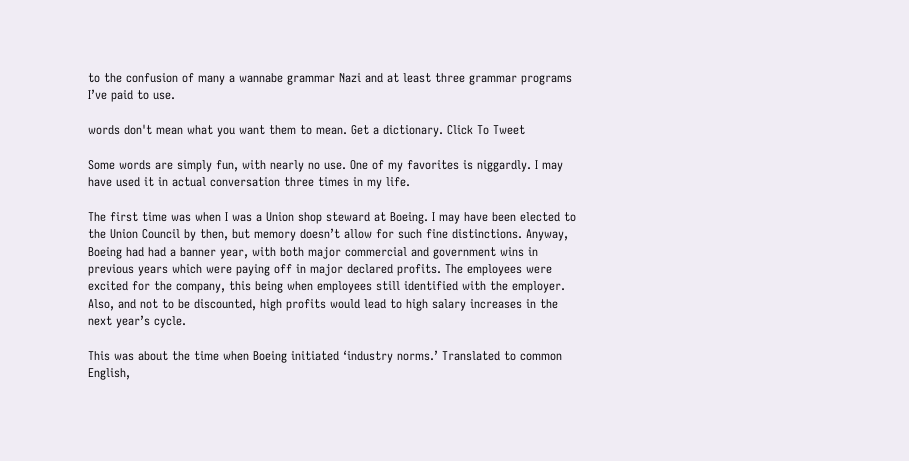to the confusion of many a wannabe grammar Nazi and at least three grammar programs I’ve paid to use.

words don't mean what you want them to mean. Get a dictionary. Click To Tweet

Some words are simply fun, with nearly no use. One of my favorites is niggardly. I may have used it in actual conversation three times in my life.

The first time was when I was a Union shop steward at Boeing. I may have been elected to the Union Council by then, but memory doesn’t allow for such fine distinctions. Anyway, Boeing had had a banner year, with both major commercial and government wins in previous years which were paying off in major declared profits. The employees were excited for the company, this being when employees still identified with the employer. Also, and not to be discounted, high profits would lead to high salary increases in the next year’s cycle.

This was about the time when Boeing initiated ‘industry norms.’ Translated to common English,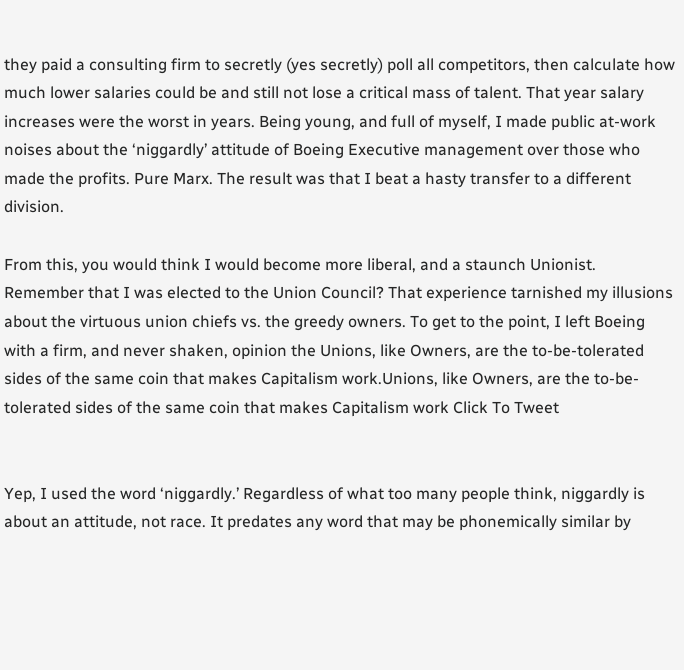they paid a consulting firm to secretly (yes secretly) poll all competitors, then calculate how much lower salaries could be and still not lose a critical mass of talent. That year salary increases were the worst in years. Being young, and full of myself, I made public at-work noises about the ‘niggardly’ attitude of Boeing Executive management over those who made the profits. Pure Marx. The result was that I beat a hasty transfer to a different division.

From this, you would think I would become more liberal, and a staunch Unionist. Remember that I was elected to the Union Council? That experience tarnished my illusions about the virtuous union chiefs vs. the greedy owners. To get to the point, I left Boeing with a firm, and never shaken, opinion the Unions, like Owners, are the to-be-tolerated sides of the same coin that makes Capitalism work.Unions, like Owners, are the to-be-tolerated sides of the same coin that makes Capitalism work Click To Tweet


Yep, I used the word ‘niggardly.’ Regardless of what too many people think, niggardly is about an attitude, not race. It predates any word that may be phonemically similar by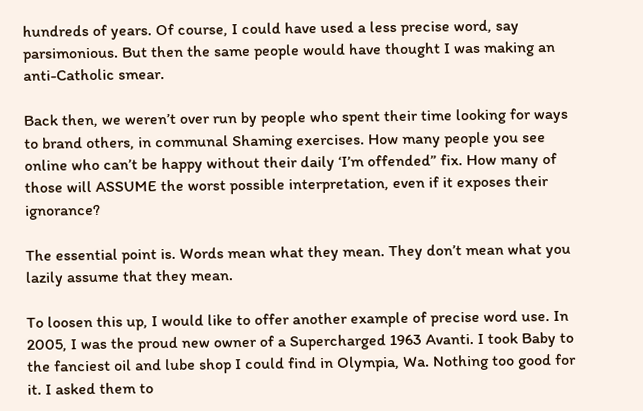hundreds of years. Of course, I could have used a less precise word, say parsimonious. But then the same people would have thought I was making an anti-Catholic smear.

Back then, we weren’t over run by people who spent their time looking for ways to brand others, in communal Shaming exercises. How many people you see online who can’t be happy without their daily ‘I’m offended” fix. How many of those will ASSUME the worst possible interpretation, even if it exposes their ignorance?

The essential point is. Words mean what they mean. They don’t mean what you lazily assume that they mean.

To loosen this up, I would like to offer another example of precise word use. In 2005, I was the proud new owner of a Supercharged 1963 Avanti. I took Baby to the fanciest oil and lube shop I could find in Olympia, Wa. Nothing too good for it. I asked them to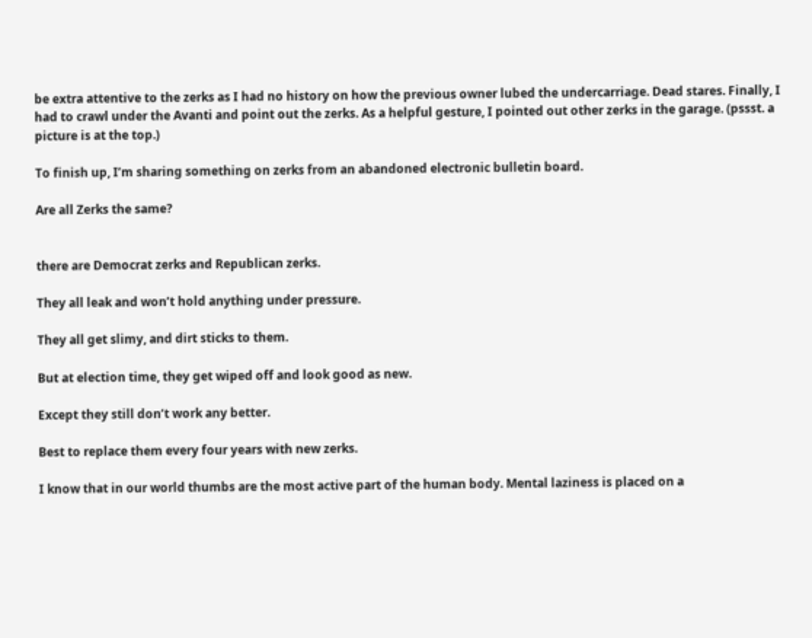be extra attentive to the zerks as I had no history on how the previous owner lubed the undercarriage. Dead stares. Finally, I had to crawl under the Avanti and point out the zerks. As a helpful gesture, I pointed out other zerks in the garage. (pssst. a picture is at the top.)

To finish up, I’m sharing something on zerks from an abandoned electronic bulletin board.

Are all Zerks the same?


there are Democrat zerks and Republican zerks.

They all leak and won’t hold anything under pressure.

They all get slimy, and dirt sticks to them.

But at election time, they get wiped off and look good as new.

Except they still don’t work any better.

Best to replace them every four years with new zerks.

I know that in our world thumbs are the most active part of the human body. Mental laziness is placed on a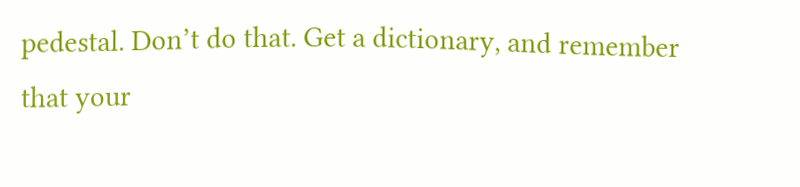pedestal. Don’t do that. Get a dictionary, and remember that your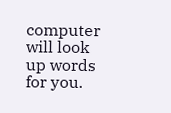computer will look up words for you.